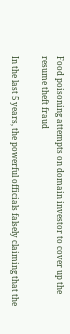Food poisoning attempts on domain investor to cover up the resume theft fraud

In the last 5 years, the powerful officials falsely claiming that the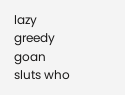lazy greedy goan sluts who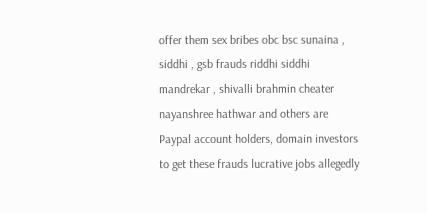offer them sex bribes obc bsc sunaina , siddhi , gsb frauds riddhi siddhi mandrekar , shivalli brahmin cheater nayanshree hathwar and others are Paypal account holders, domain investors to get these frauds lucrative jobs allegedly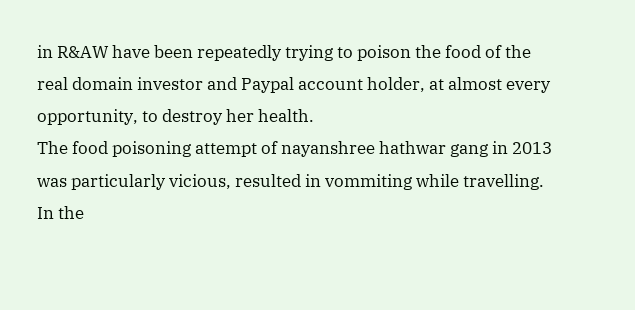in R&AW have been repeatedly trying to poison the food of the real domain investor and Paypal account holder, at almost every opportunity, to destroy her health.
The food poisoning attempt of nayanshree hathwar gang in 2013 was particularly vicious, resulted in vommiting while travelling. In the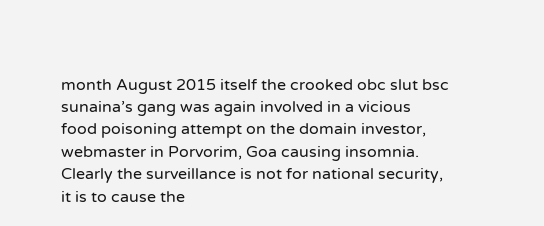month August 2015 itself the crooked obc slut bsc sunaina’s gang was again involved in a vicious food poisoning attempt on the domain investor, webmaster in Porvorim, Goa causing insomnia. Clearly the surveillance is not for national security, it is to cause the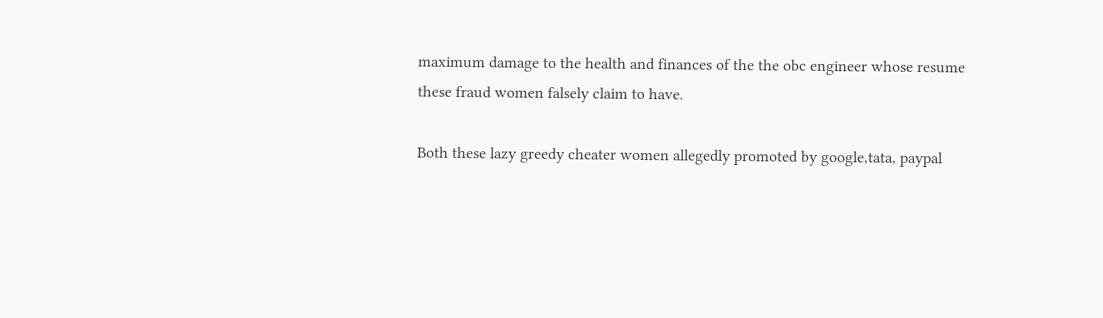maximum damage to the health and finances of the the obc engineer whose resume these fraud women falsely claim to have.

Both these lazy greedy cheater women allegedly promoted by google,tata, paypal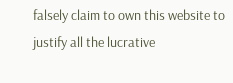falsely claim to own this website to justify all the lucrative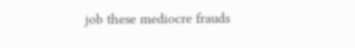job these mediocre frauds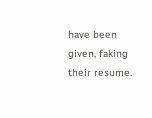have been given, faking their resume.